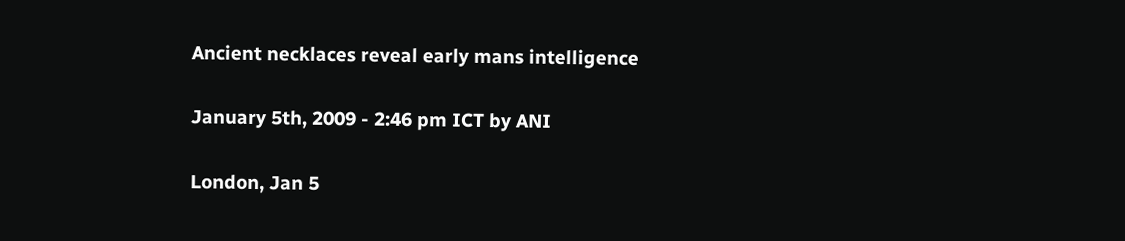Ancient necklaces reveal early mans intelligence

January 5th, 2009 - 2:46 pm ICT by ANI

London, Jan 5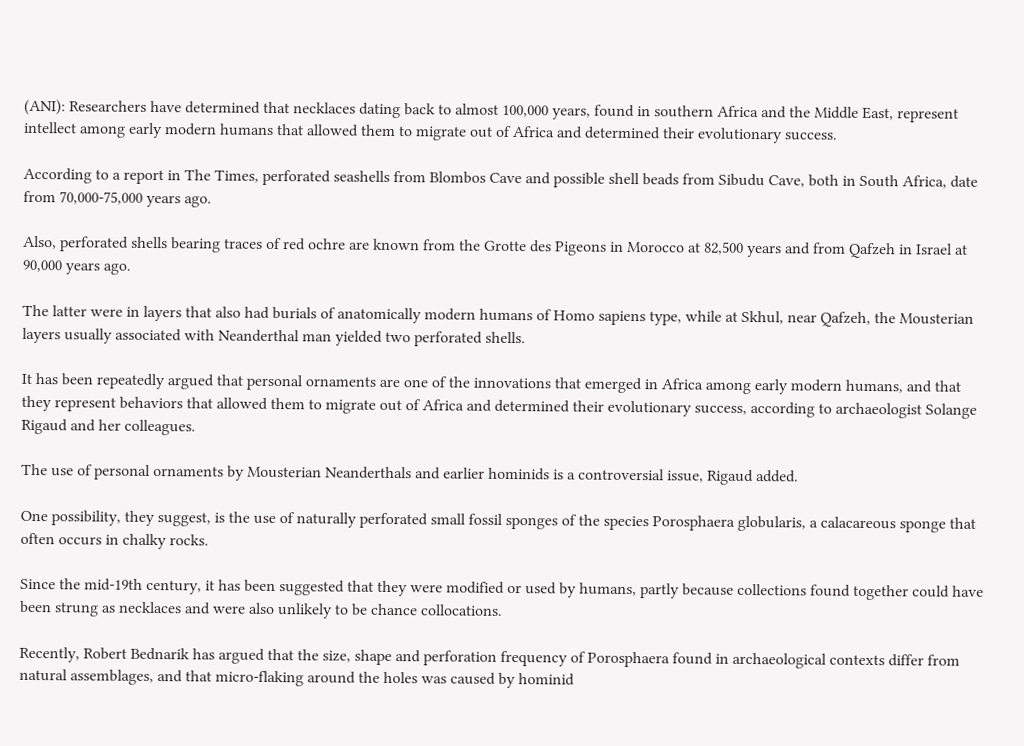(ANI): Researchers have determined that necklaces dating back to almost 100,000 years, found in southern Africa and the Middle East, represent intellect among early modern humans that allowed them to migrate out of Africa and determined their evolutionary success.

According to a report in The Times, perforated seashells from Blombos Cave and possible shell beads from Sibudu Cave, both in South Africa, date from 70,000-75,000 years ago.

Also, perforated shells bearing traces of red ochre are known from the Grotte des Pigeons in Morocco at 82,500 years and from Qafzeh in Israel at 90,000 years ago.

The latter were in layers that also had burials of anatomically modern humans of Homo sapiens type, while at Skhul, near Qafzeh, the Mousterian layers usually associated with Neanderthal man yielded two perforated shells.

It has been repeatedly argued that personal ornaments are one of the innovations that emerged in Africa among early modern humans, and that they represent behaviors that allowed them to migrate out of Africa and determined their evolutionary success, according to archaeologist Solange Rigaud and her colleagues.

The use of personal ornaments by Mousterian Neanderthals and earlier hominids is a controversial issue, Rigaud added.

One possibility, they suggest, is the use of naturally perforated small fossil sponges of the species Porosphaera globularis, a calacareous sponge that often occurs in chalky rocks.

Since the mid-19th century, it has been suggested that they were modified or used by humans, partly because collections found together could have been strung as necklaces and were also unlikely to be chance collocations.

Recently, Robert Bednarik has argued that the size, shape and perforation frequency of Porosphaera found in archaeological contexts differ from natural assemblages, and that micro-flaking around the holes was caused by hominid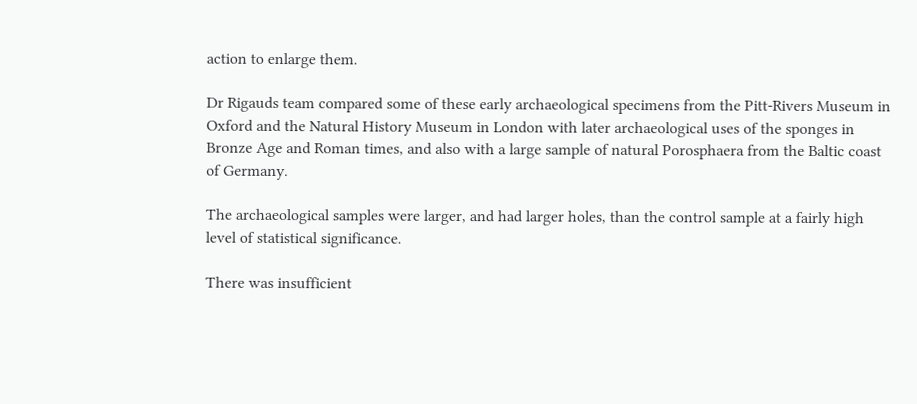action to enlarge them.

Dr Rigauds team compared some of these early archaeological specimens from the Pitt-Rivers Museum in Oxford and the Natural History Museum in London with later archaeological uses of the sponges in Bronze Age and Roman times, and also with a large sample of natural Porosphaera from the Baltic coast of Germany.

The archaeological samples were larger, and had larger holes, than the control sample at a fairly high level of statistical significance.

There was insufficient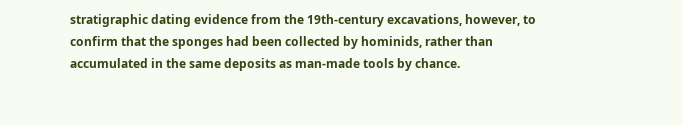stratigraphic dating evidence from the 19th-century excavations, however, to confirm that the sponges had been collected by hominids, rather than accumulated in the same deposits as man-made tools by chance.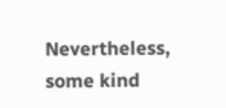Nevertheless, some kind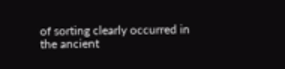of sorting clearly occurred in the ancient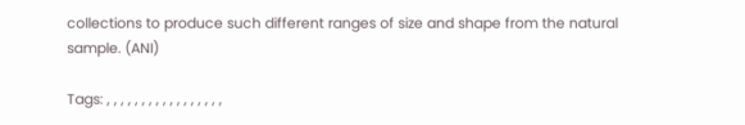collections to produce such different ranges of size and shape from the natural sample. (ANI)

Tags: , , , , , , , , , , , , , , , , ,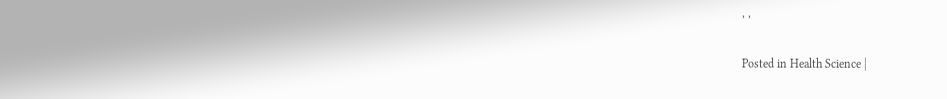, ,

Posted in Health Science |